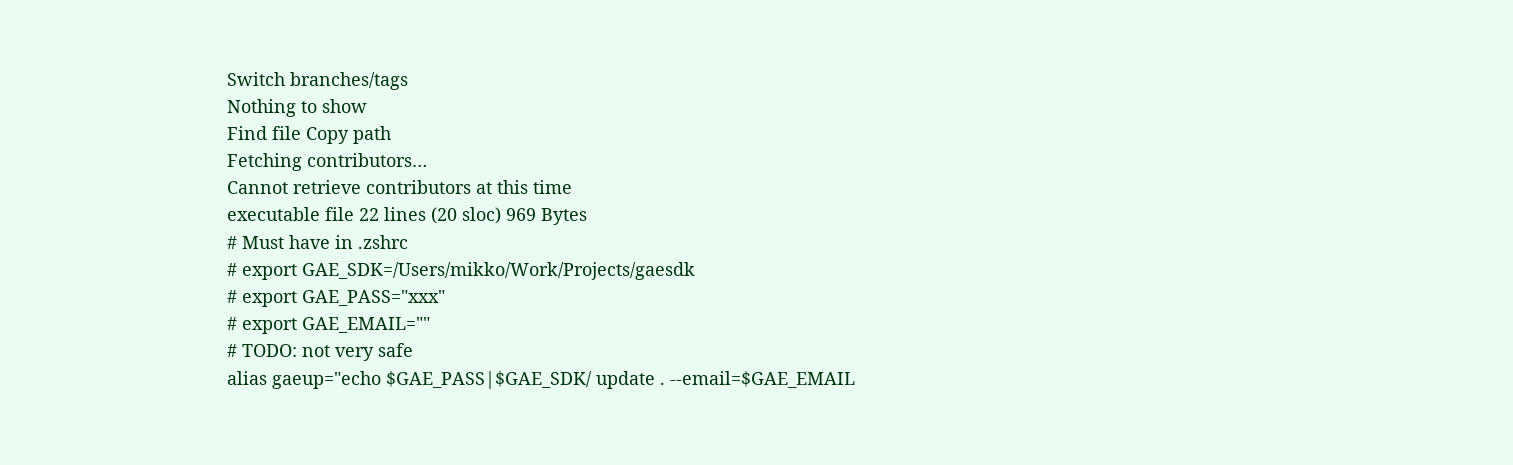Switch branches/tags
Nothing to show
Find file Copy path
Fetching contributors…
Cannot retrieve contributors at this time
executable file 22 lines (20 sloc) 969 Bytes
# Must have in .zshrc
# export GAE_SDK=/Users/mikko/Work/Projects/gaesdk
# export GAE_PASS="xxx"
# export GAE_EMAIL=""
# TODO: not very safe
alias gaeup="echo $GAE_PASS|$GAE_SDK/ update . --email=$GAE_EMAIL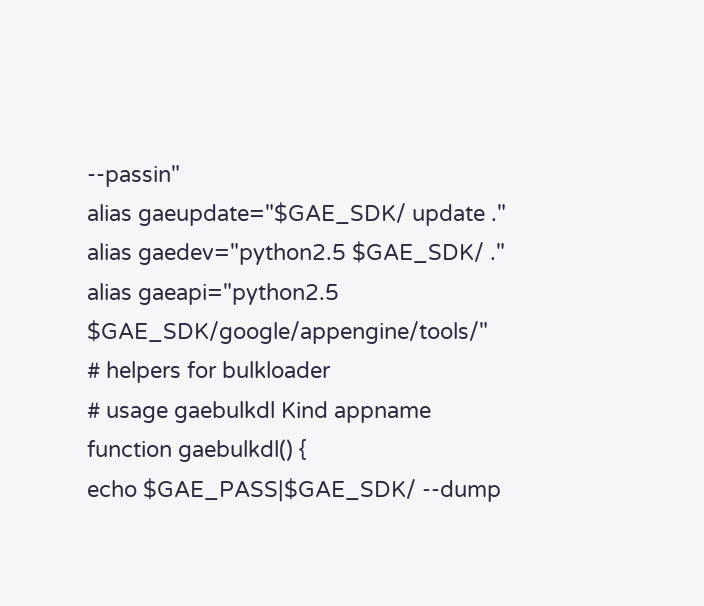--passin"
alias gaeupdate="$GAE_SDK/ update ."
alias gaedev="python2.5 $GAE_SDK/ ."
alias gaeapi="python2.5 $GAE_SDK/google/appengine/tools/"
# helpers for bulkloader
# usage gaebulkdl Kind appname
function gaebulkdl() {
echo $GAE_PASS|$GAE_SDK/ --dump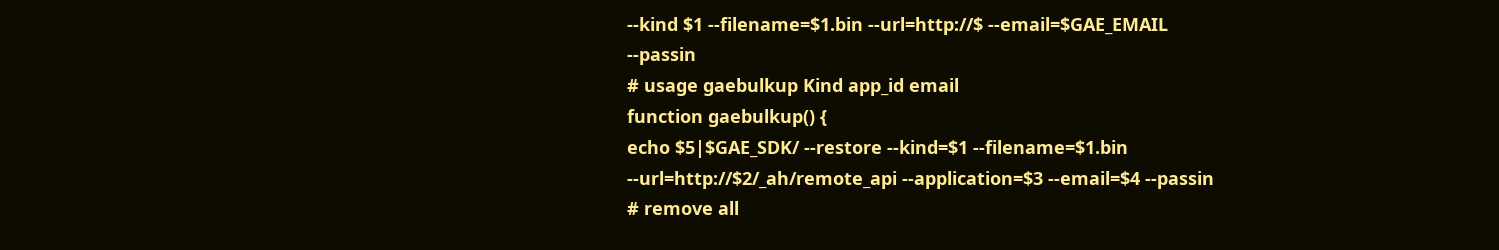--kind $1 --filename=$1.bin --url=http://$ --email=$GAE_EMAIL --passin
# usage gaebulkup Kind app_id email
function gaebulkup() {
echo $5|$GAE_SDK/ --restore --kind=$1 --filename=$1.bin --url=http://$2/_ah/remote_api --application=$3 --email=$4 --passin
# remove all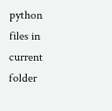python files in current folder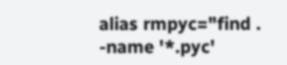alias rmpyc="find . -name '*.pyc'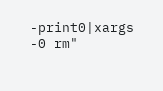-print0|xargs -0 rm"